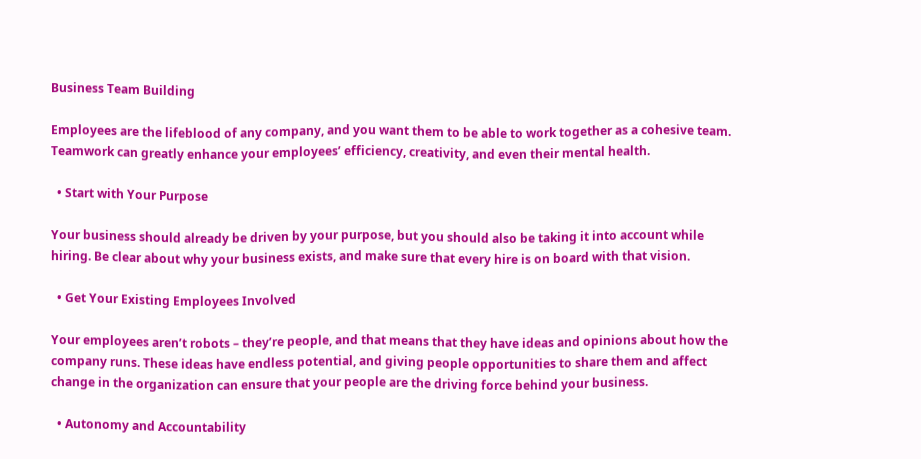Business Team Building

Employees are the lifeblood of any company, and you want them to be able to work together as a cohesive team. Teamwork can greatly enhance your employees’ efficiency, creativity, and even their mental health.

  • Start with Your Purpose

Your business should already be driven by your purpose, but you should also be taking it into account while hiring. Be clear about why your business exists, and make sure that every hire is on board with that vision.

  • Get Your Existing Employees Involved

Your employees aren’t robots – they’re people, and that means that they have ideas and opinions about how the company runs. These ideas have endless potential, and giving people opportunities to share them and affect change in the organization can ensure that your people are the driving force behind your business.

  • Autonomy and Accountability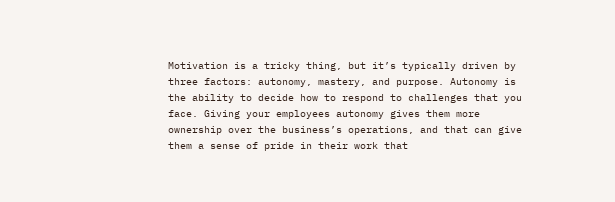Motivation is a tricky thing, but it’s typically driven by three factors: autonomy, mastery, and purpose. Autonomy is the ability to decide how to respond to challenges that you face. Giving your employees autonomy gives them more ownership over the business’s operations, and that can give them a sense of pride in their work that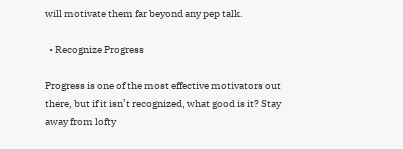will motivate them far beyond any pep talk.

  • Recognize Progress

Progress is one of the most effective motivators out there, but if it isn’t recognized, what good is it? Stay away from lofty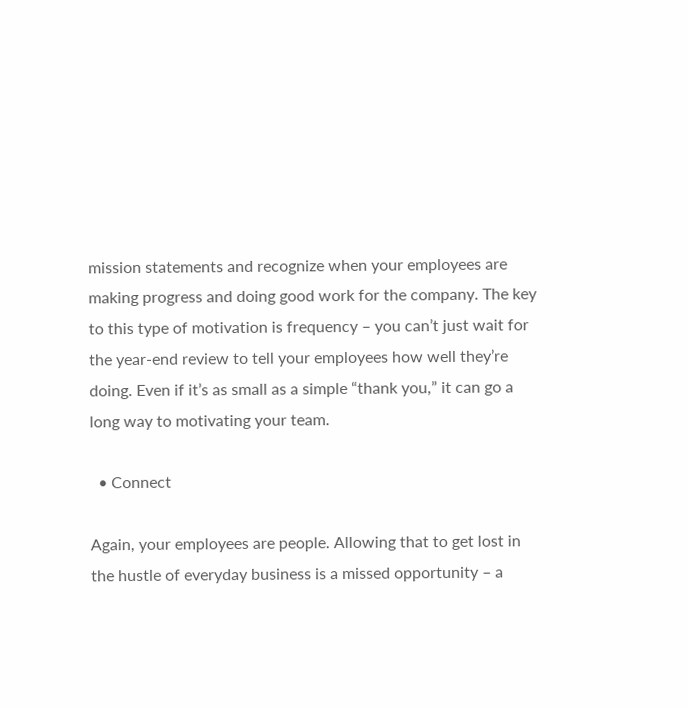mission statements and recognize when your employees are making progress and doing good work for the company. The key to this type of motivation is frequency – you can’t just wait for the year-end review to tell your employees how well they’re doing. Even if it’s as small as a simple “thank you,” it can go a long way to motivating your team.

  • Connect

Again, your employees are people. Allowing that to get lost in the hustle of everyday business is a missed opportunity – a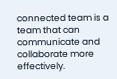connected team is a team that can communicate and collaborate more effectively.